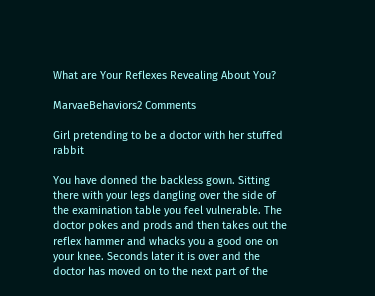What are Your Reflexes Revealing About You?

MarvaeBehaviors2 Comments

Girl pretending to be a doctor with her stuffed rabbit

You have donned the backless gown. Sitting there with your legs dangling over the side of the examination table you feel vulnerable. The doctor pokes and prods and then takes out the reflex hammer and whacks you a good one on your knee. Seconds later it is over and the doctor has moved on to the next part of the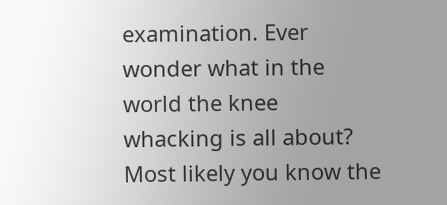examination. Ever wonder what in the world the knee whacking is all about? Most likely you know the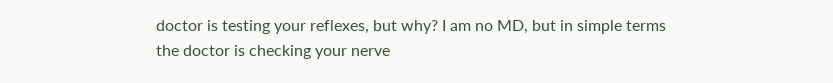doctor is testing your reflexes, but why? I am no MD, but in simple terms the doctor is checking your nerve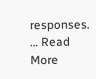responses. … Read More